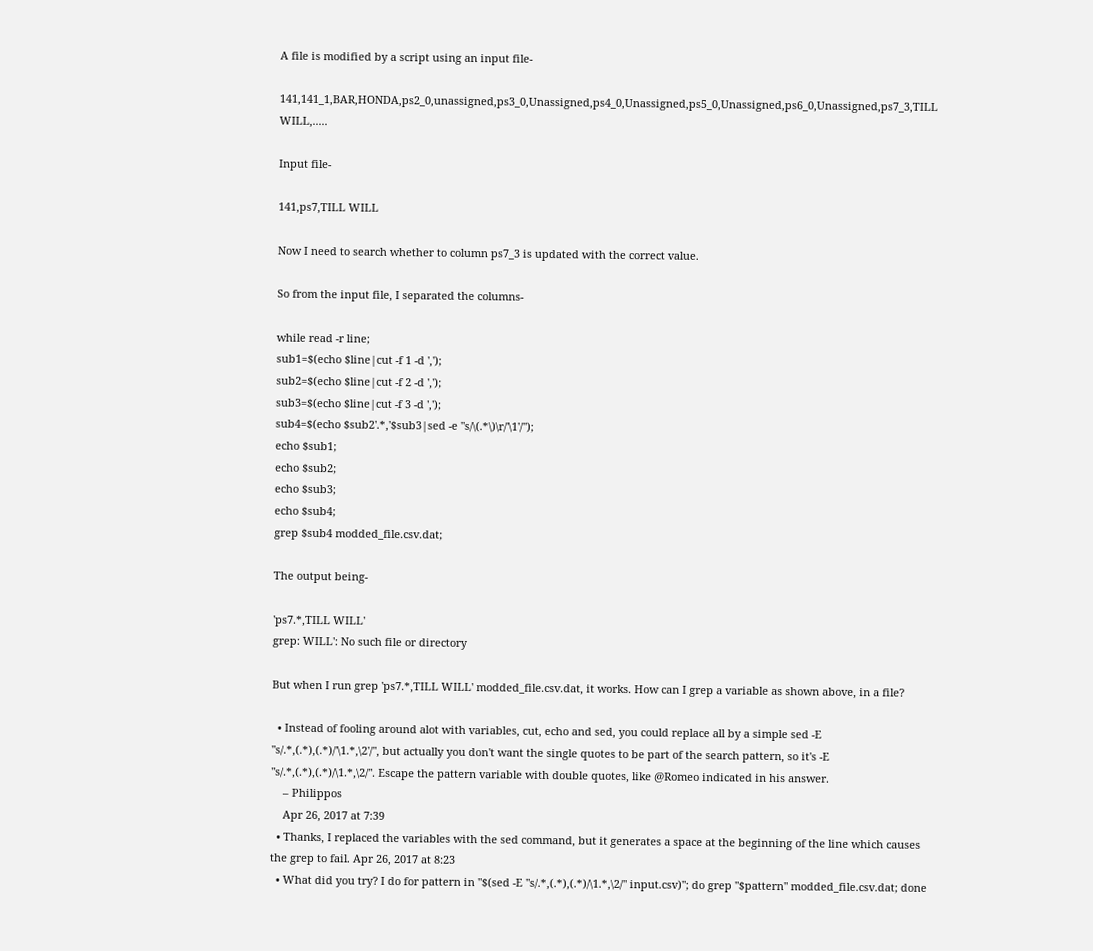A file is modified by a script using an input file-

141,141_1,BAR,HONDA,ps2_0,unassigned,ps3_0,Unassigned,ps4_0,Unassigned,ps5_0,Unassigned,ps6_0,Unassigned,ps7_3,TILL WILL,.....

Input file-

141,ps7,TILL WILL

Now I need to search whether to column ps7_3 is updated with the correct value.

So from the input file, I separated the columns-

while read -r line;
sub1=$(echo $line|cut -f 1 -d ',');
sub2=$(echo $line|cut -f 2 -d ',');
sub3=$(echo $line|cut -f 3 -d ',');
sub4=$(echo $sub2'.*,'$sub3|sed -e "s/\(.*\)\r/'\1'/");
echo $sub1;
echo $sub2;
echo $sub3;
echo $sub4;
grep $sub4 modded_file.csv.dat;

The output being-

'ps7.*,TILL WILL'
grep: WILL': No such file or directory

But when I run grep 'ps7.*,TILL WILL' modded_file.csv.dat, it works. How can I grep a variable as shown above, in a file?

  • Instead of fooling around alot with variables, cut, echo and sed, you could replace all by a simple sed -E "s/.*,(.*),(.*)/'\1.*,\2'/", but actually you don't want the single quotes to be part of the search pattern, so it's -E "s/.*,(.*),(.*)/\1.*,\2/". Escape the pattern variable with double quotes, like @Romeo indicated in his answer.
    – Philippos
    Apr 26, 2017 at 7:39
  • Thanks, I replaced the variables with the sed command, but it generates a space at the beginning of the line which causes the grep to fail. Apr 26, 2017 at 8:23
  • What did you try? I do for pattern in "$(sed -E "s/.*,(.*),(.*)/\1.*,\2/" input.csv)"; do grep "$pattern" modded_file.csv.dat; done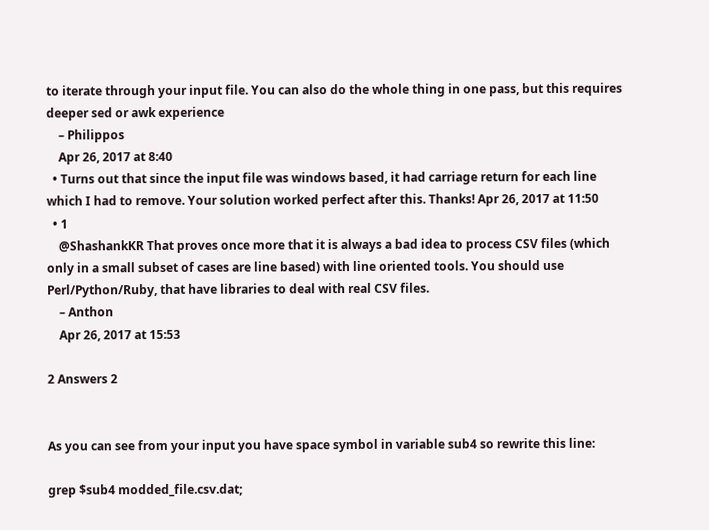to iterate through your input file. You can also do the whole thing in one pass, but this requires deeper sed or awk experience
    – Philippos
    Apr 26, 2017 at 8:40
  • Turns out that since the input file was windows based, it had carriage return for each line which I had to remove. Your solution worked perfect after this. Thanks! Apr 26, 2017 at 11:50
  • 1
    @ShashankKR That proves once more that it is always a bad idea to process CSV files (which only in a small subset of cases are line based) with line oriented tools. You should use Perl/Python/Ruby, that have libraries to deal with real CSV files.
    – Anthon
    Apr 26, 2017 at 15:53

2 Answers 2


As you can see from your input you have space symbol in variable sub4 so rewrite this line:

grep $sub4 modded_file.csv.dat;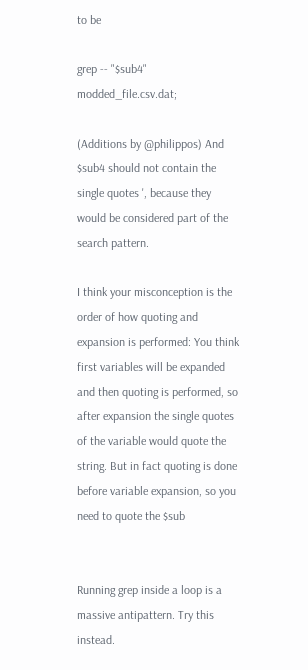to be

grep -- "$sub4" modded_file.csv.dat;

(Additions by @philippos) And $sub4 should not contain the single quotes ', because they would be considered part of the search pattern.

I think your misconception is the order of how quoting and expansion is performed: You think first variables will be expanded and then quoting is performed, so after expansion the single quotes of the variable would quote the string. But in fact quoting is done before variable expansion, so you need to quote the $sub


Running grep inside a loop is a massive antipattern. Try this instead.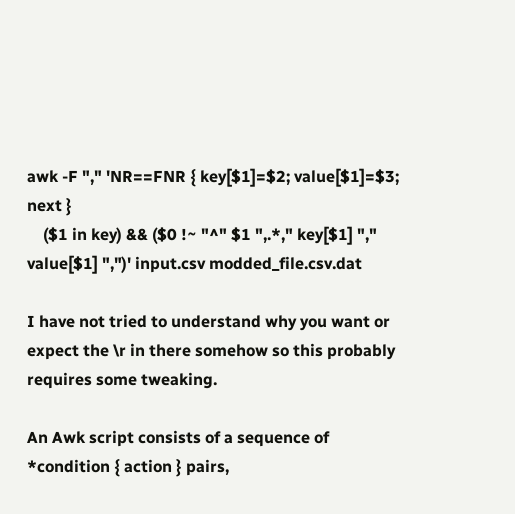awk -F "," 'NR==FNR { key[$1]=$2; value[$1]=$3; next }
    ($1 in key) && ($0 !~ "^" $1 ",.*," key[$1] "," value[$1] ",")' input.csv modded_file.csv.dat

I have not tried to understand why you want or expect the \r in there somehow so this probably requires some tweaking.

An Awk script consists of a sequence of *condition { action } pairs,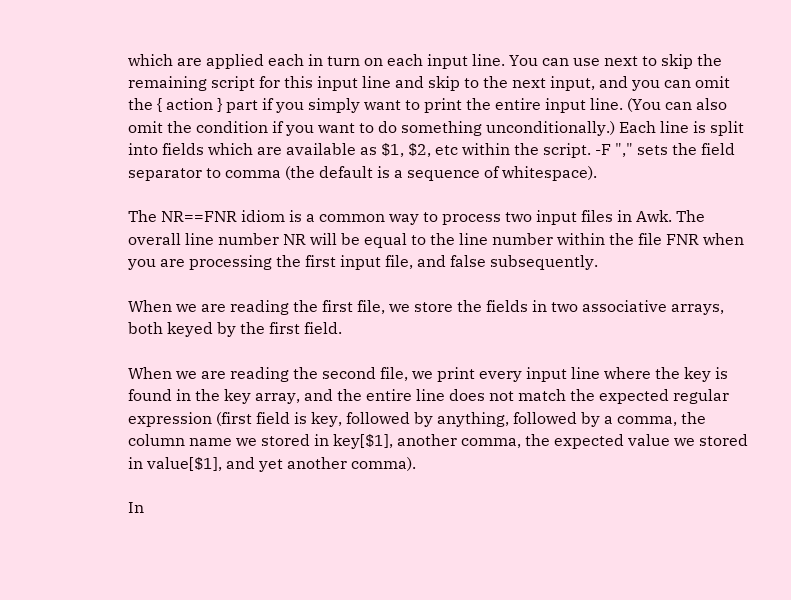which are applied each in turn on each input line. You can use next to skip the remaining script for this input line and skip to the next input, and you can omit the { action } part if you simply want to print the entire input line. (You can also omit the condition if you want to do something unconditionally.) Each line is split into fields which are available as $1, $2, etc within the script. -F "," sets the field separator to comma (the default is a sequence of whitespace).

The NR==FNR idiom is a common way to process two input files in Awk. The overall line number NR will be equal to the line number within the file FNR when you are processing the first input file, and false subsequently.

When we are reading the first file, we store the fields in two associative arrays, both keyed by the first field.

When we are reading the second file, we print every input line where the key is found in the key array, and the entire line does not match the expected regular expression (first field is key, followed by anything, followed by a comma, the column name we stored in key[$1], another comma, the expected value we stored in value[$1], and yet another comma).

In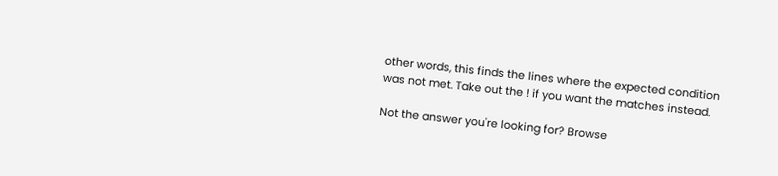other words, this finds the lines where the expected condition was not met. Take out the ! if you want the matches instead.

Not the answer you're looking for? Browse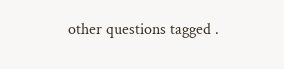other questions tagged .